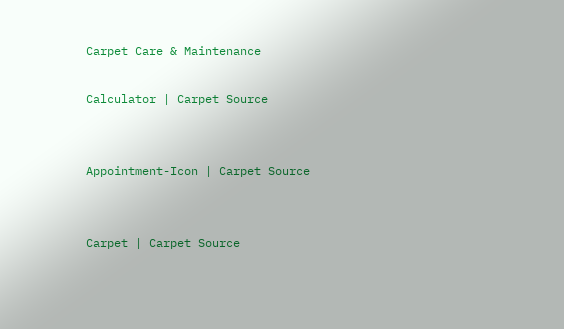Carpet Care & Maintenance

Calculator | Carpet Source


Appointment-Icon | Carpet Source


Carpet | Carpet Source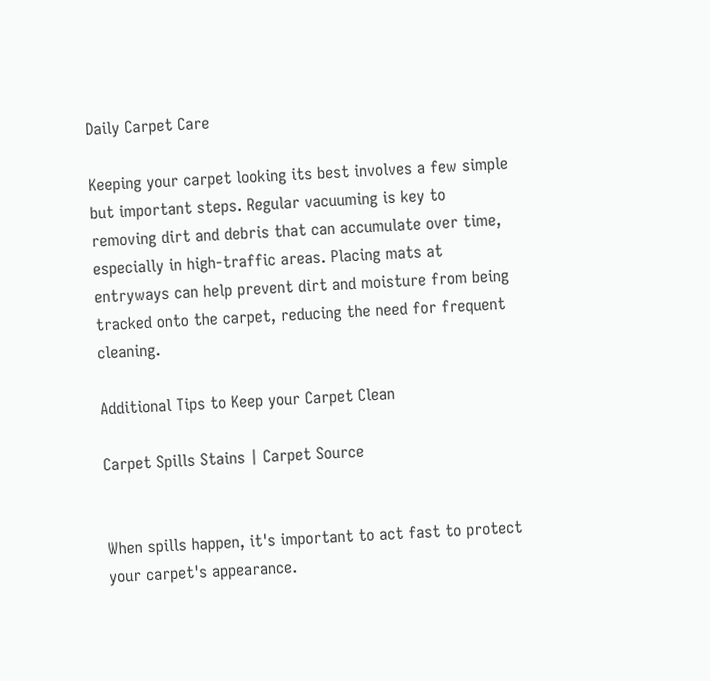Daily Carpet Care

Keeping your carpet looking its best involves a few simple but important steps. Regular vacuuming is key to removing dirt and debris that can accumulate over time, especially in high-traffic areas. Placing mats at entryways can help prevent dirt and moisture from being tracked onto the carpet, reducing the need for frequent cleaning.

Additional Tips to Keep your Carpet Clean

Carpet Spills Stains | Carpet Source


When spills happen, it's important to act fast to protect your carpet's appearance.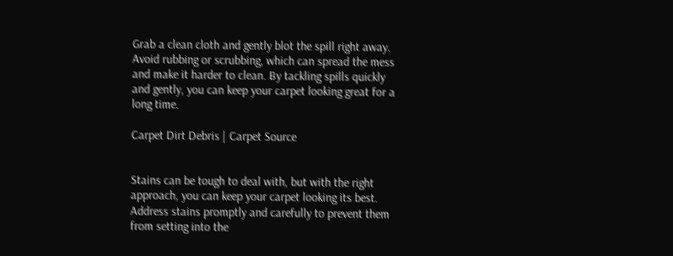Grab a clean cloth and gently blot the spill right away. Avoid rubbing or scrubbing, which can spread the mess and make it harder to clean. By tackling spills quickly and gently, you can keep your carpet looking great for a long time.

Carpet Dirt Debris | Carpet Source


Stains can be tough to deal with, but with the right approach, you can keep your carpet looking its best. Address stains promptly and carefully to prevent them from setting into the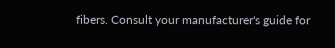fibers. Consult your manufacturer's guide for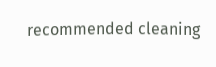recommended cleaning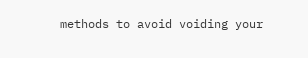methods to avoid voiding your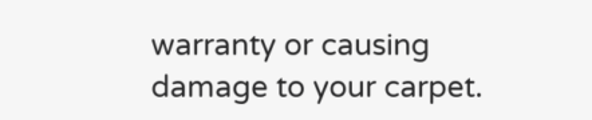warranty or causing damage to your carpet.